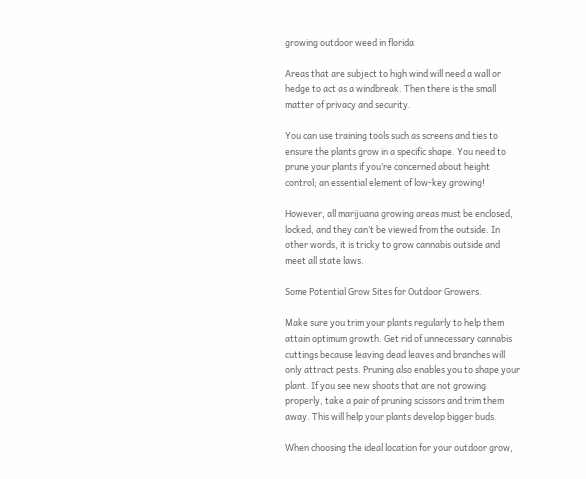growing outdoor weed in florida

Areas that are subject to high wind will need a wall or hedge to act as a windbreak. Then there is the small matter of privacy and security.

You can use training tools such as screens and ties to ensure the plants grow in a specific shape. You need to prune your plants if you’re concerned about height control; an essential element of low-key growing!

However, all marijuana growing areas must be enclosed, locked, and they can’t be viewed from the outside. In other words, it is tricky to grow cannabis outside and meet all state laws.

Some Potential Grow Sites for Outdoor Growers.

Make sure you trim your plants regularly to help them attain optimum growth. Get rid of unnecessary cannabis cuttings because leaving dead leaves and branches will only attract pests. Pruning also enables you to shape your plant. If you see new shoots that are not growing properly, take a pair of pruning scissors and trim them away. This will help your plants develop bigger buds.

When choosing the ideal location for your outdoor grow,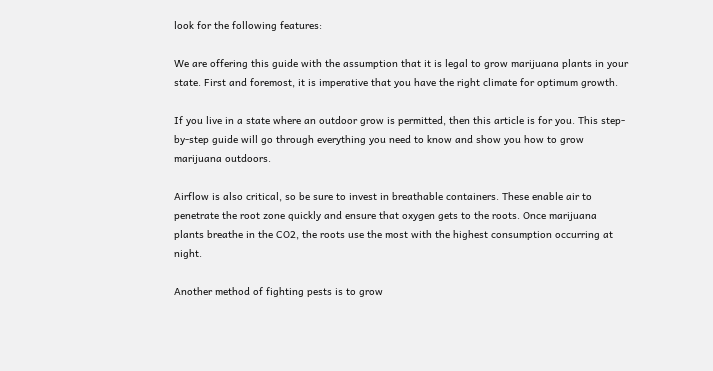look for the following features:

We are offering this guide with the assumption that it is legal to grow marijuana plants in your state. First and foremost, it is imperative that you have the right climate for optimum growth.

If you live in a state where an outdoor grow is permitted, then this article is for you. This step-by-step guide will go through everything you need to know and show you how to grow marijuana outdoors.

Airflow is also critical, so be sure to invest in breathable containers. These enable air to penetrate the root zone quickly and ensure that oxygen gets to the roots. Once marijuana plants breathe in the CO2, the roots use the most with the highest consumption occurring at night.

Another method of fighting pests is to grow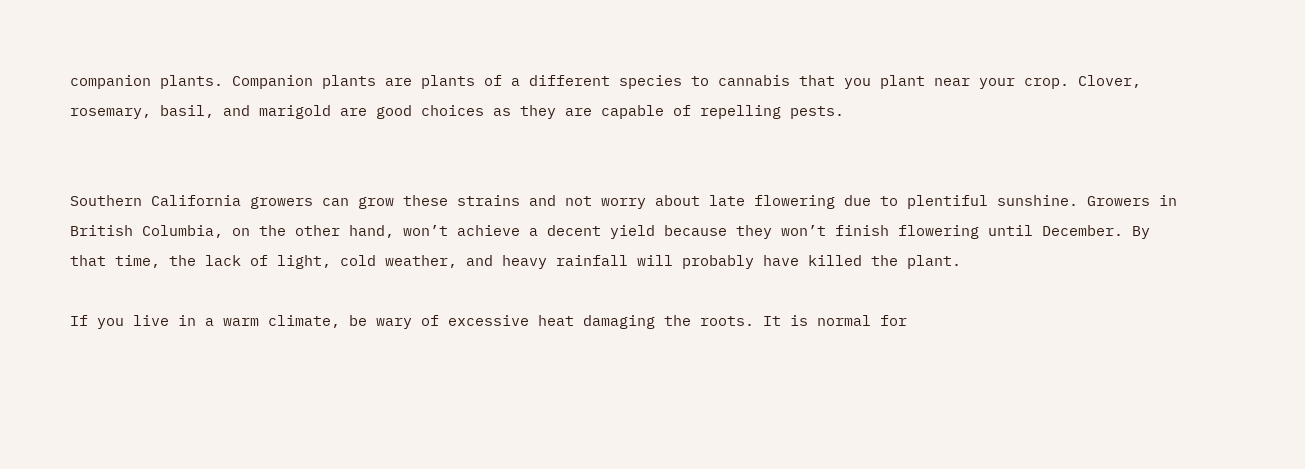companion plants. Companion plants are plants of a different species to cannabis that you plant near your crop. Clover, rosemary, basil, and marigold are good choices as they are capable of repelling pests.


Southern California growers can grow these strains and not worry about late flowering due to plentiful sunshine. Growers in British Columbia, on the other hand, won’t achieve a decent yield because they won’t finish flowering until December. By that time, the lack of light, cold weather, and heavy rainfall will probably have killed the plant.

If you live in a warm climate, be wary of excessive heat damaging the roots. It is normal for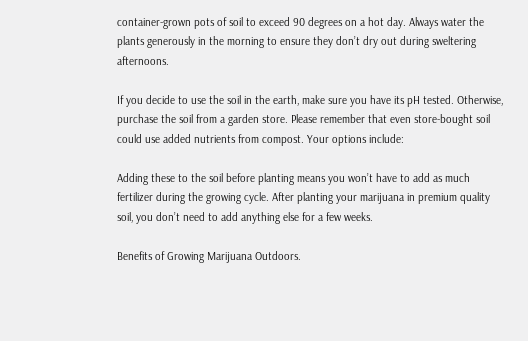container-grown pots of soil to exceed 90 degrees on a hot day. Always water the plants generously in the morning to ensure they don’t dry out during sweltering afternoons.

If you decide to use the soil in the earth, make sure you have its pH tested. Otherwise, purchase the soil from a garden store. Please remember that even store-bought soil could use added nutrients from compost. Your options include:

Adding these to the soil before planting means you won’t have to add as much fertilizer during the growing cycle. After planting your marijuana in premium quality soil, you don’t need to add anything else for a few weeks.

Benefits of Growing Marijuana Outdoors.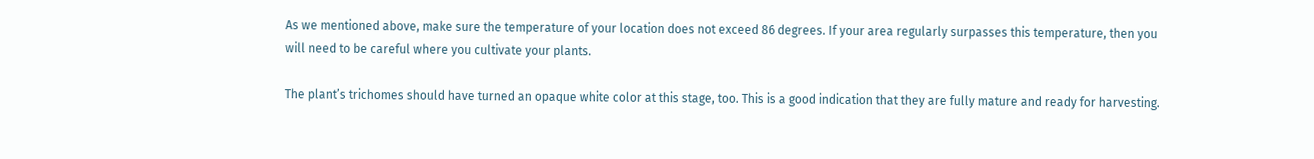As we mentioned above, make sure the temperature of your location does not exceed 86 degrees. If your area regularly surpasses this temperature, then you will need to be careful where you cultivate your plants.

The plant’s trichomes should have turned an opaque white color at this stage, too. This is a good indication that they are fully mature and ready for harvesting.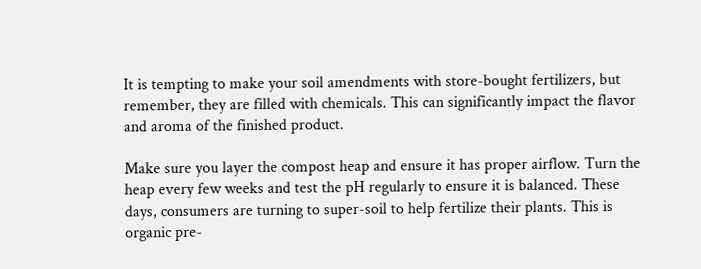It is tempting to make your soil amendments with store-bought fertilizers, but remember, they are filled with chemicals. This can significantly impact the flavor and aroma of the finished product.

Make sure you layer the compost heap and ensure it has proper airflow. Turn the heap every few weeks and test the pH regularly to ensure it is balanced. These days, consumers are turning to super-soil to help fertilize their plants. This is organic pre-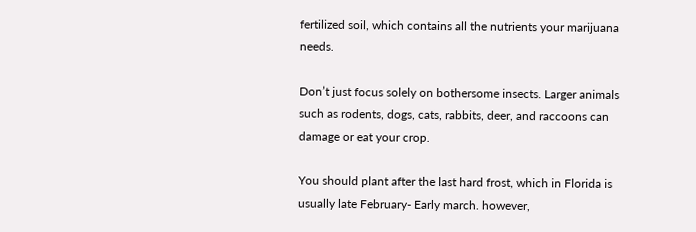fertilized soil, which contains all the nutrients your marijuana needs.

Don’t just focus solely on bothersome insects. Larger animals such as rodents, dogs, cats, rabbits, deer, and raccoons can damage or eat your crop.

You should plant after the last hard frost, which in Florida is usually late February- Early march. however,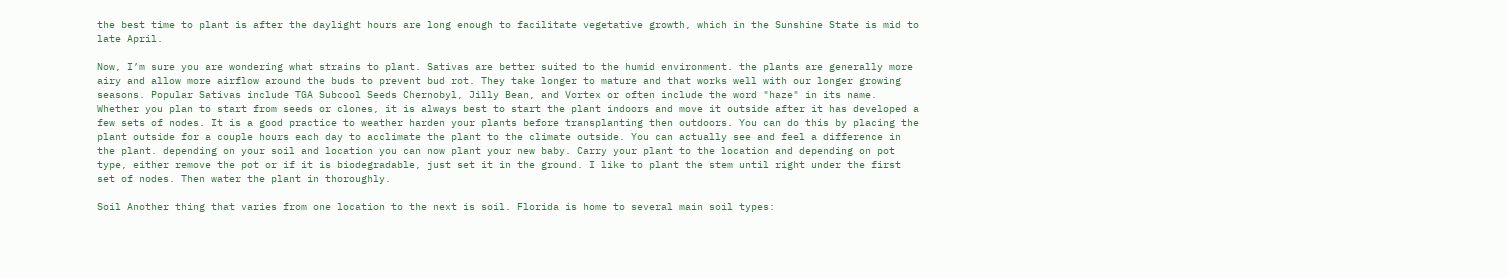the best time to plant is after the daylight hours are long enough to facilitate vegetative growth, which in the Sunshine State is mid to late April.

Now, I’m sure you are wondering what strains to plant. Sativas are better suited to the humid environment. the plants are generally more airy and allow more airflow around the buds to prevent bud rot. They take longer to mature and that works well with our longer growing seasons. Popular Sativas include TGA Subcool Seeds Chernobyl, Jilly Bean, and Vortex or often include the word "haze" in its name. Whether you plan to start from seeds or clones, it is always best to start the plant indoors and move it outside after it has developed a few sets of nodes. It is a good practice to weather harden your plants before transplanting then outdoors. You can do this by placing the plant outside for a couple hours each day to acclimate the plant to the climate outside. You can actually see and feel a difference in the plant. depending on your soil and location you can now plant your new baby. Carry your plant to the location and depending on pot type, either remove the pot or if it is biodegradable, just set it in the ground. I like to plant the stem until right under the first set of nodes. Then water the plant in thoroughly.

Soil Another thing that varies from one location to the next is soil. Florida is home to several main soil types: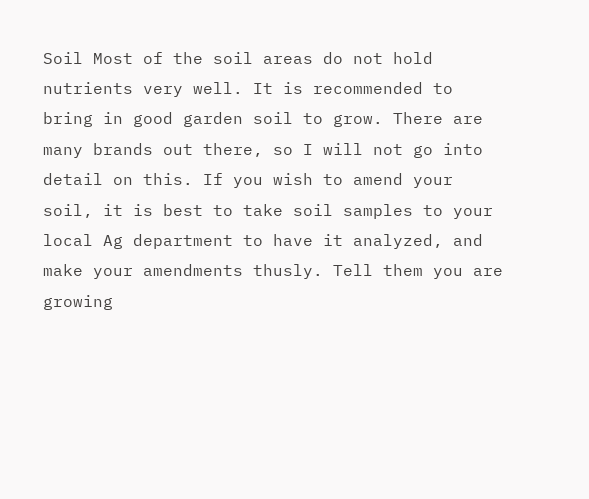Soil Most of the soil areas do not hold nutrients very well. It is recommended to bring in good garden soil to grow. There are many brands out there, so I will not go into detail on this. If you wish to amend your soil, it is best to take soil samples to your local Ag department to have it analyzed, and make your amendments thusly. Tell them you are growing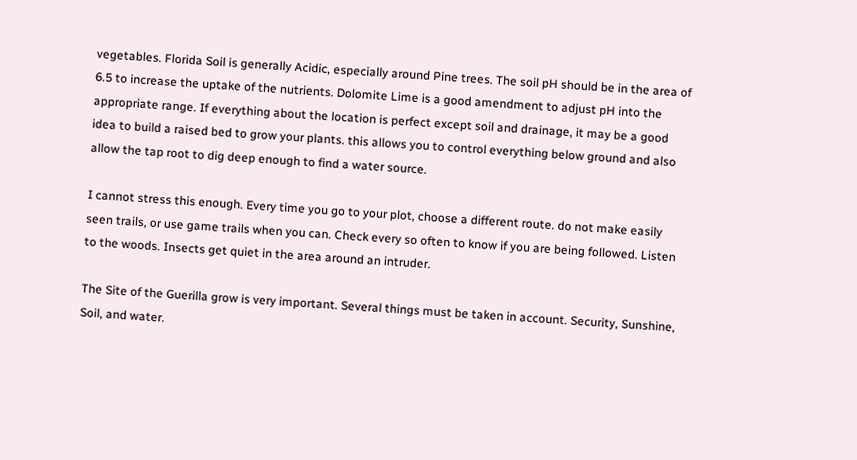vegetables. Florida Soil is generally Acidic, especially around Pine trees. The soil pH should be in the area of 6.5 to increase the uptake of the nutrients. Dolomite Lime is a good amendment to adjust pH into the appropriate range. If everything about the location is perfect except soil and drainage, it may be a good idea to build a raised bed to grow your plants. this allows you to control everything below ground and also allow the tap root to dig deep enough to find a water source.

I cannot stress this enough. Every time you go to your plot, choose a different route. do not make easily seen trails, or use game trails when you can. Check every so often to know if you are being followed. Listen to the woods. Insects get quiet in the area around an intruder.

The Site of the Guerilla grow is very important. Several things must be taken in account. Security, Sunshine, Soil, and water.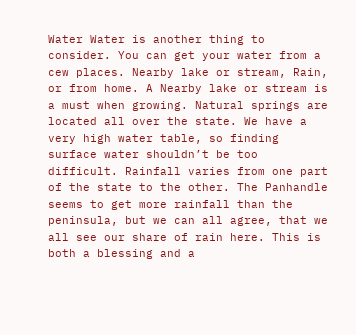Water Water is another thing to consider. You can get your water from a cew places. Nearby lake or stream, Rain, or from home. A Nearby lake or stream is a must when growing. Natural springs are located all over the state. We have a very high water table, so finding surface water shouldn’t be too difficult. Rainfall varies from one part of the state to the other. The Panhandle seems to get more rainfall than the peninsula, but we can all agree, that we all see our share of rain here. This is both a blessing and a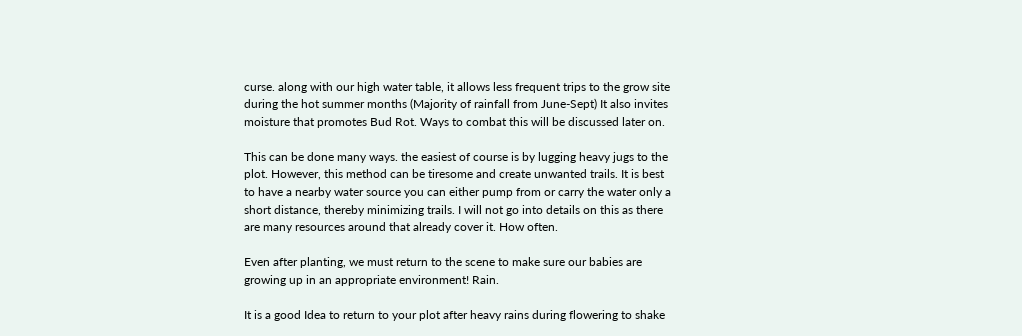curse. along with our high water table, it allows less frequent trips to the grow site during the hot summer months (Majority of rainfall from June-Sept) It also invites moisture that promotes Bud Rot. Ways to combat this will be discussed later on.

This can be done many ways. the easiest of course is by lugging heavy jugs to the plot. However, this method can be tiresome and create unwanted trails. It is best to have a nearby water source you can either pump from or carry the water only a short distance, thereby minimizing trails. I will not go into details on this as there are many resources around that already cover it. How often.

Even after planting, we must return to the scene to make sure our babies are growing up in an appropriate environment! Rain.

It is a good Idea to return to your plot after heavy rains during flowering to shake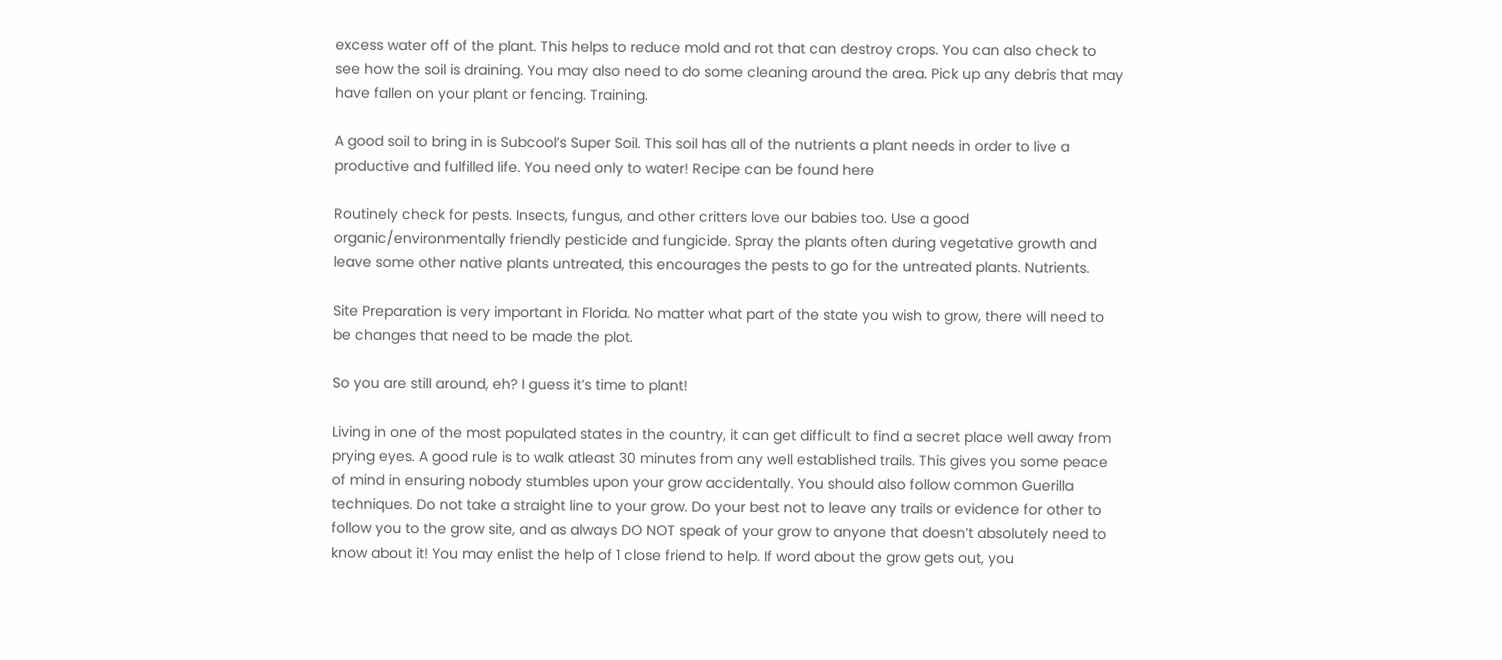excess water off of the plant. This helps to reduce mold and rot that can destroy crops. You can also check to see how the soil is draining. You may also need to do some cleaning around the area. Pick up any debris that may have fallen on your plant or fencing. Training.

A good soil to bring in is Subcool’s Super Soil. This soil has all of the nutrients a plant needs in order to live a productive and fulfilled life. You need only to water! Recipe can be found here

Routinely check for pests. Insects, fungus, and other critters love our babies too. Use a good organic/environmentally friendly pesticide and fungicide. Spray the plants often during vegetative growth and leave some other native plants untreated, this encourages the pests to go for the untreated plants. Nutrients.

Site Preparation is very important in Florida. No matter what part of the state you wish to grow, there will need to be changes that need to be made the plot.

So you are still around, eh? I guess it’s time to plant!

Living in one of the most populated states in the country, it can get difficult to find a secret place well away from prying eyes. A good rule is to walk atleast 30 minutes from any well established trails. This gives you some peace of mind in ensuring nobody stumbles upon your grow accidentally. You should also follow common Guerilla techniques. Do not take a straight line to your grow. Do your best not to leave any trails or evidence for other to follow you to the grow site, and as always DO NOT speak of your grow to anyone that doesn’t absolutely need to know about it! You may enlist the help of 1 close friend to help. If word about the grow gets out, you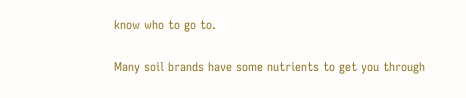know who to go to.

Many soil brands have some nutrients to get you through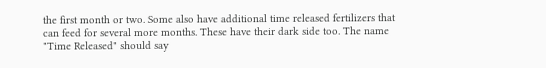the first month or two. Some also have additional time released fertilizers that can feed for several more months. These have their dark side too. The name "Time Released" should say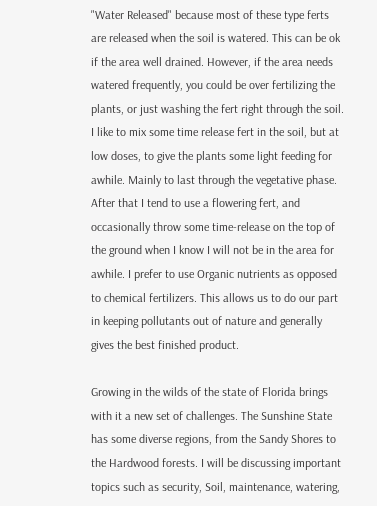"Water Released" because most of these type ferts are released when the soil is watered. This can be ok if the area well drained. However, if the area needs watered frequently, you could be over fertilizing the plants, or just washing the fert right through the soil. I like to mix some time release fert in the soil, but at low doses, to give the plants some light feeding for awhile. Mainly to last through the vegetative phase. After that I tend to use a flowering fert, and occasionally throw some time-release on the top of the ground when I know I will not be in the area for awhile. I prefer to use Organic nutrients as opposed to chemical fertilizers. This allows us to do our part in keeping pollutants out of nature and generally gives the best finished product.

Growing in the wilds of the state of Florida brings with it a new set of challenges. The Sunshine State has some diverse regions, from the Sandy Shores to the Hardwood forests. I will be discussing important topics such as security, Soil, maintenance, watering,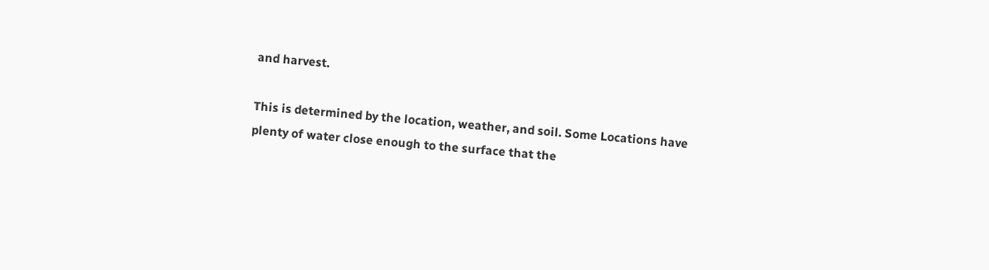and harvest.

This is determined by the location, weather, and soil. Some Locations have plenty of water close enough to the surface that the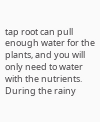tap root can pull enough water for the plants, and you will only need to water with the nutrients. During the rainy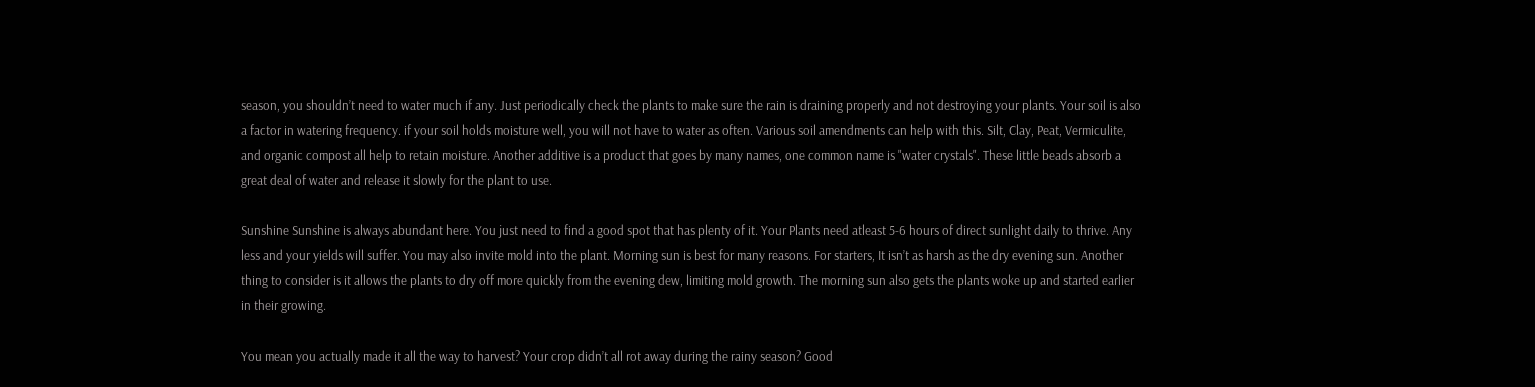season, you shouldn’t need to water much if any. Just periodically check the plants to make sure the rain is draining properly and not destroying your plants. Your soil is also a factor in watering frequency. if your soil holds moisture well, you will not have to water as often. Various soil amendments can help with this. Silt, Clay, Peat, Vermiculite, and organic compost all help to retain moisture. Another additive is a product that goes by many names, one common name is "water crystals". These little beads absorb a great deal of water and release it slowly for the plant to use.

Sunshine Sunshine is always abundant here. You just need to find a good spot that has plenty of it. Your Plants need atleast 5-6 hours of direct sunlight daily to thrive. Any less and your yields will suffer. You may also invite mold into the plant. Morning sun is best for many reasons. For starters, It isn’t as harsh as the dry evening sun. Another thing to consider is it allows the plants to dry off more quickly from the evening dew, limiting mold growth. The morning sun also gets the plants woke up and started earlier in their growing.

You mean you actually made it all the way to harvest? Your crop didn’t all rot away during the rainy season? Good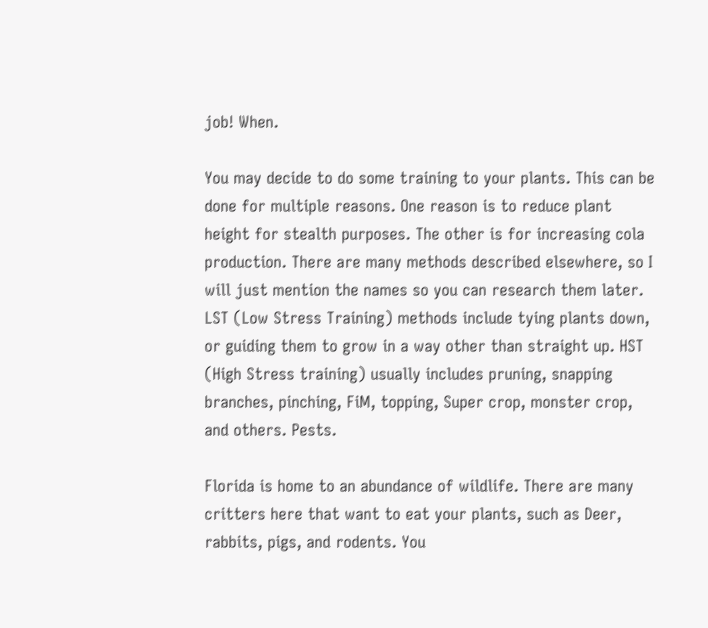job! When.

You may decide to do some training to your plants. This can be done for multiple reasons. One reason is to reduce plant height for stealth purposes. The other is for increasing cola production. There are many methods described elsewhere, so I will just mention the names so you can research them later. LST (Low Stress Training) methods include tying plants down, or guiding them to grow in a way other than straight up. HST (High Stress training) usually includes pruning, snapping branches, pinching, FiM, topping, Super crop, monster crop, and others. Pests.

Florida is home to an abundance of wildlife. There are many critters here that want to eat your plants, such as Deer, rabbits, pigs, and rodents. You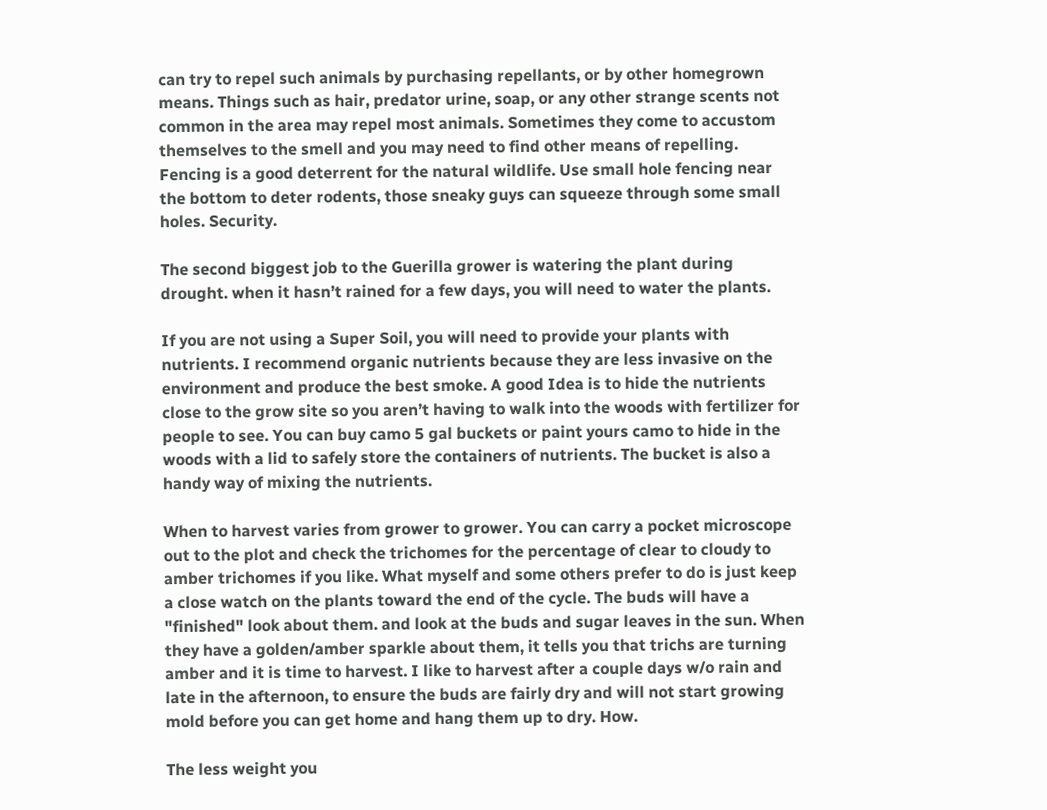can try to repel such animals by purchasing repellants, or by other homegrown means. Things such as hair, predator urine, soap, or any other strange scents not common in the area may repel most animals. Sometimes they come to accustom themselves to the smell and you may need to find other means of repelling. Fencing is a good deterrent for the natural wildlife. Use small hole fencing near the bottom to deter rodents, those sneaky guys can squeeze through some small holes. Security.

The second biggest job to the Guerilla grower is watering the plant during drought. when it hasn’t rained for a few days, you will need to water the plants.

If you are not using a Super Soil, you will need to provide your plants with nutrients. I recommend organic nutrients because they are less invasive on the environment and produce the best smoke. A good Idea is to hide the nutrients close to the grow site so you aren’t having to walk into the woods with fertilizer for people to see. You can buy camo 5 gal buckets or paint yours camo to hide in the woods with a lid to safely store the containers of nutrients. The bucket is also a handy way of mixing the nutrients.

When to harvest varies from grower to grower. You can carry a pocket microscope out to the plot and check the trichomes for the percentage of clear to cloudy to amber trichomes if you like. What myself and some others prefer to do is just keep a close watch on the plants toward the end of the cycle. The buds will have a "finished" look about them. and look at the buds and sugar leaves in the sun. When they have a golden/amber sparkle about them, it tells you that trichs are turning amber and it is time to harvest. I like to harvest after a couple days w/o rain and late in the afternoon, to ensure the buds are fairly dry and will not start growing mold before you can get home and hang them up to dry. How.

The less weight you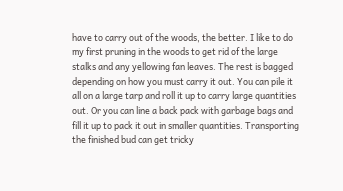have to carry out of the woods, the better. I like to do my first pruning in the woods to get rid of the large stalks and any yellowing fan leaves. The rest is bagged depending on how you must carry it out. You can pile it all on a large tarp and roll it up to carry large quantities out. Or you can line a back pack with garbage bags and fill it up to pack it out in smaller quantities. Transporting the finished bud can get tricky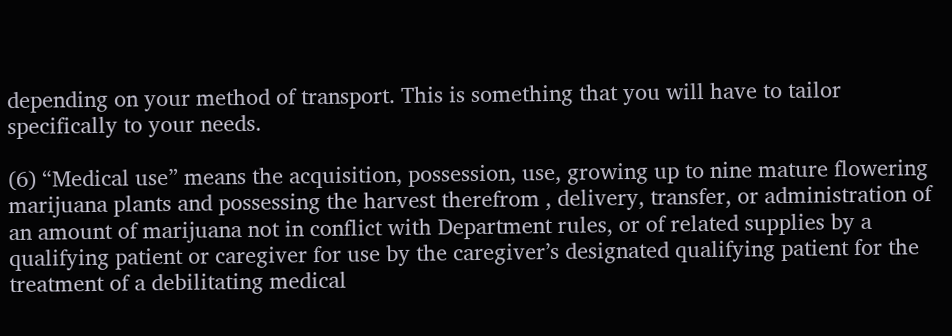depending on your method of transport. This is something that you will have to tailor specifically to your needs.

(6) “Medical use” means the acquisition, possession, use, growing up to nine mature flowering marijuana plants and possessing the harvest therefrom , delivery, transfer, or administration of an amount of marijuana not in conflict with Department rules, or of related supplies by a qualifying patient or caregiver for use by the caregiver’s designated qualifying patient for the treatment of a debilitating medical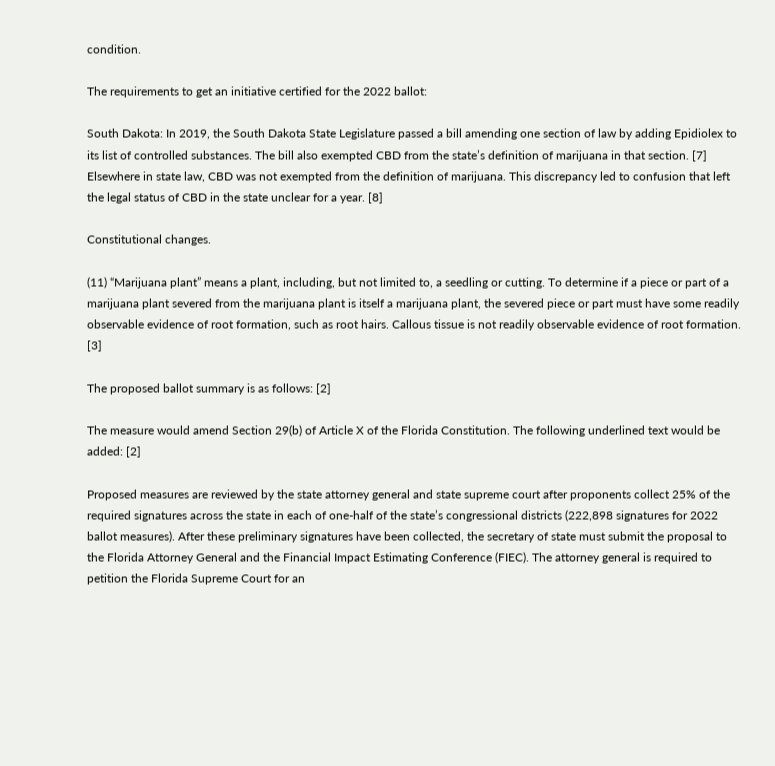condition.

The requirements to get an initiative certified for the 2022 ballot:

South Dakota: In 2019, the South Dakota State Legislature passed a bill amending one section of law by adding Epidiolex to its list of controlled substances. The bill also exempted CBD from the state’s definition of marijuana in that section. [7] Elsewhere in state law, CBD was not exempted from the definition of marijuana. This discrepancy led to confusion that left the legal status of CBD in the state unclear for a year. [8]

Constitutional changes.

(11) “Marijuana plant” means a plant, including, but not limited to, a seedling or cutting. To determine if a piece or part of a marijuana plant severed from the marijuana plant is itself a marijuana plant, the severed piece or part must have some readily observable evidence of root formation, such as root hairs. Callous tissue is not readily observable evidence of root formation. [3]

The proposed ballot summary is as follows: [2]

The measure would amend Section 29(b) of Article X of the Florida Constitution. The following underlined text would be added: [2]

Proposed measures are reviewed by the state attorney general and state supreme court after proponents collect 25% of the required signatures across the state in each of one-half of the state’s congressional districts (222,898 signatures for 2022 ballot measures). After these preliminary signatures have been collected, the secretary of state must submit the proposal to the Florida Attorney General and the Financial Impact Estimating Conference (FIEC). The attorney general is required to petition the Florida Supreme Court for an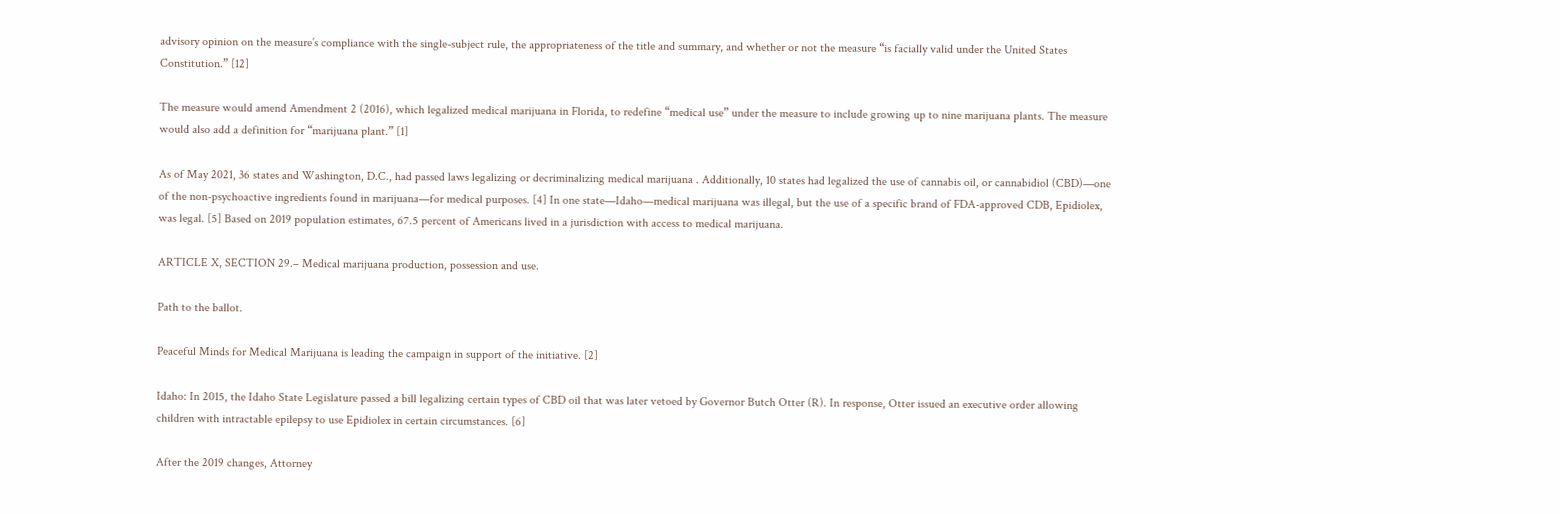advisory opinion on the measure’s compliance with the single-subject rule, the appropriateness of the title and summary, and whether or not the measure “is facially valid under the United States Constitution.” [12]

The measure would amend Amendment 2 (2016), which legalized medical marijuana in Florida, to redefine “medical use” under the measure to include growing up to nine marijuana plants. The measure would also add a definition for “marijuana plant.” [1]

As of May 2021, 36 states and Washington, D.C., had passed laws legalizing or decriminalizing medical marijuana . Additionally, 10 states had legalized the use of cannabis oil, or cannabidiol (CBD)—one of the non-psychoactive ingredients found in marijuana—for medical purposes. [4] In one state—Idaho—medical marijuana was illegal, but the use of a specific brand of FDA-approved CDB, Epidiolex, was legal. [5] Based on 2019 population estimates, 67.5 percent of Americans lived in a jurisdiction with access to medical marijuana.

ARTICLE X, SECTION 29.– Medical marijuana production, possession and use.

Path to the ballot.

Peaceful Minds for Medical Marijuana is leading the campaign in support of the initiative. [2]

Idaho: In 2015, the Idaho State Legislature passed a bill legalizing certain types of CBD oil that was later vetoed by Governor Butch Otter (R). In response, Otter issued an executive order allowing children with intractable epilepsy to use Epidiolex in certain circumstances. [6]

After the 2019 changes, Attorney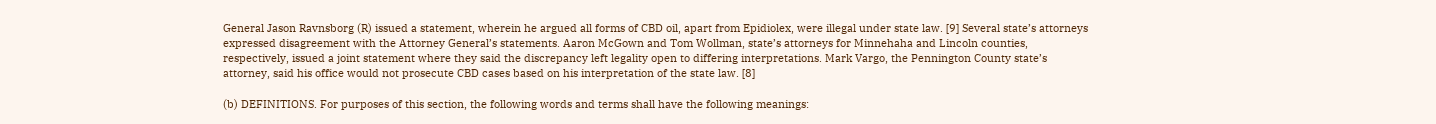General Jason Ravnsborg (R) issued a statement, wherein he argued all forms of CBD oil, apart from Epidiolex, were illegal under state law. [9] Several state’s attorneys expressed disagreement with the Attorney General’s statements. Aaron McGown and Tom Wollman, state’s attorneys for Minnehaha and Lincoln counties, respectively, issued a joint statement where they said the discrepancy left legality open to differing interpretations. Mark Vargo, the Pennington County state’s attorney, said his office would not prosecute CBD cases based on his interpretation of the state law. [8]

(b) DEFINITIONS. For purposes of this section, the following words and terms shall have the following meanings: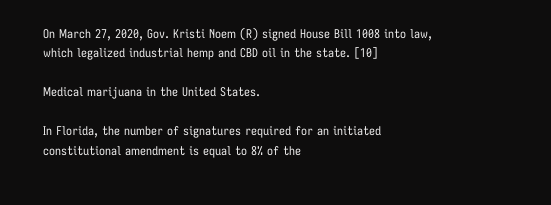On March 27, 2020, Gov. Kristi Noem (R) signed House Bill 1008 into law, which legalized industrial hemp and CBD oil in the state. [10]

Medical marijuana in the United States.

In Florida, the number of signatures required for an initiated constitutional amendment is equal to 8% of the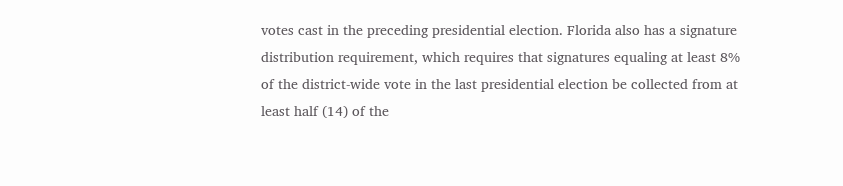votes cast in the preceding presidential election. Florida also has a signature distribution requirement, which requires that signatures equaling at least 8% of the district-wide vote in the last presidential election be collected from at least half (14) of the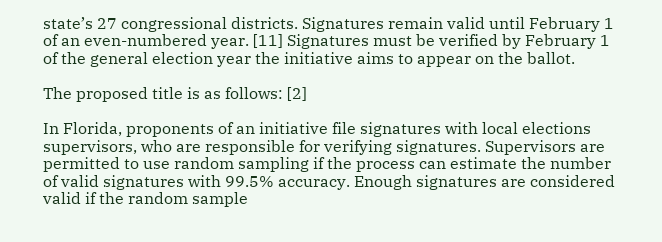state’s 27 congressional districts. Signatures remain valid until February 1 of an even-numbered year. [11] Signatures must be verified by February 1 of the general election year the initiative aims to appear on the ballot.

The proposed title is as follows: [2]

In Florida, proponents of an initiative file signatures with local elections supervisors, who are responsible for verifying signatures. Supervisors are permitted to use random sampling if the process can estimate the number of valid signatures with 99.5% accuracy. Enough signatures are considered valid if the random sample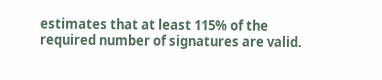estimates that at least 115% of the required number of signatures are valid.